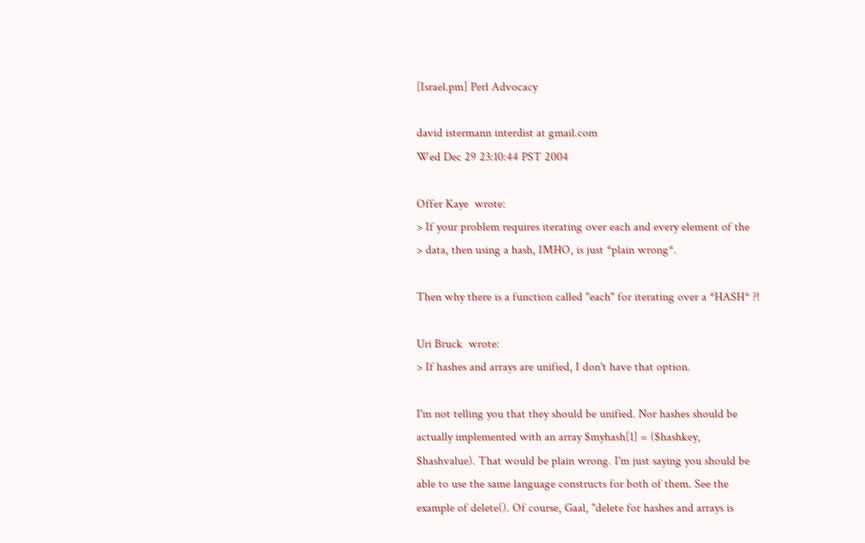[Israel.pm] Perl Advocacy

david istermann interdist at gmail.com
Wed Dec 29 23:10:44 PST 2004

Offer Kaye  wrote:
> If your problem requires iterating over each and every element of the
> data, then using a hash, IMHO, is just *plain wrong*.

Then why there is a function called "each" for iterating over a *HASH* ?!

Uri Bruck  wrote:
> If hashes and arrays are unified, I don't have that option.

I'm not telling you that they should be unified. Nor hashes should be
actually implemented with an array $myhash[1] = ($hashkey,
$hashvalue). That would be plain wrong. I'm just saying you should be
able to use the same language constructs for both of them. See the
example of delete(). Of course, Gaal, "delete for hashes and arrays is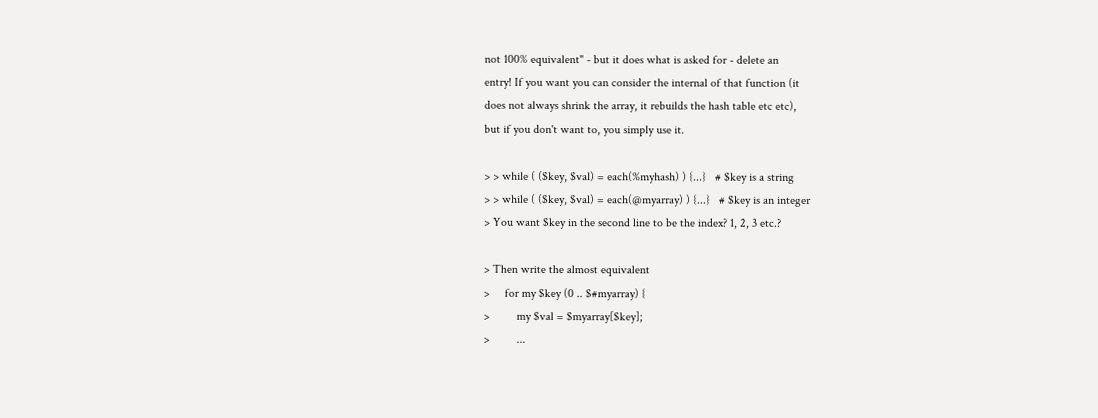not 100% equivalent" - but it does what is asked for - delete an
entry! If you want you can consider the internal of that function (it
does not always shrink the array, it rebuilds the hash table etc etc),
but if you don't want to, you simply use it.

> > while ( ($key, $val) = each(%myhash) ) {...}   # $key is a string
> > while ( ($key, $val) = each(@myarray) ) {...}   # $key is an integer
> You want $key in the second line to be the index? 1, 2, 3 etc.?

> Then write the almost equivalent
>     for my $key (0 .. $#myarray) {
>         my $val = $myarray[$key];
>         ...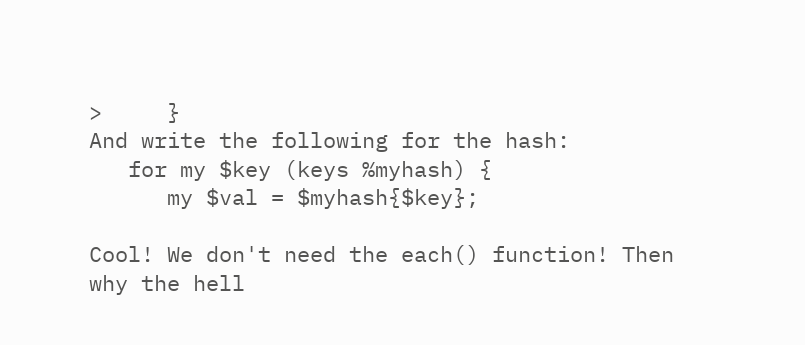>     }
And write the following for the hash:
   for my $key (keys %myhash) {
      my $val = $myhash{$key};

Cool! We don't need the each() function! Then why the hell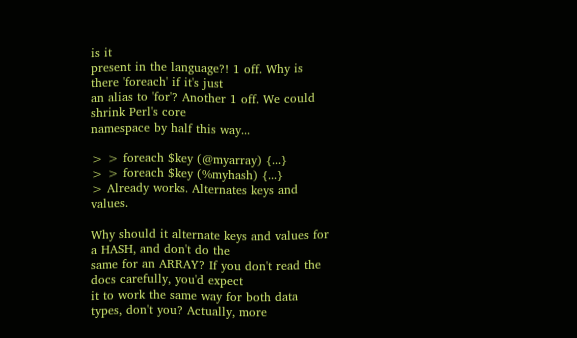is it
present in the language?! 1 off. Why is there 'foreach' if it's just
an alias to 'for'? Another 1 off. We could shrink Perl's core
namespace by half this way...

> > foreach $key (@myarray) {...}
> > foreach $key (%myhash) {...}
> Already works. Alternates keys and values.

Why should it alternate keys and values for a HASH, and don't do the
same for an ARRAY? If you don't read the docs carefully, you'd expect
it to work the same way for both data types, don't you? Actually, more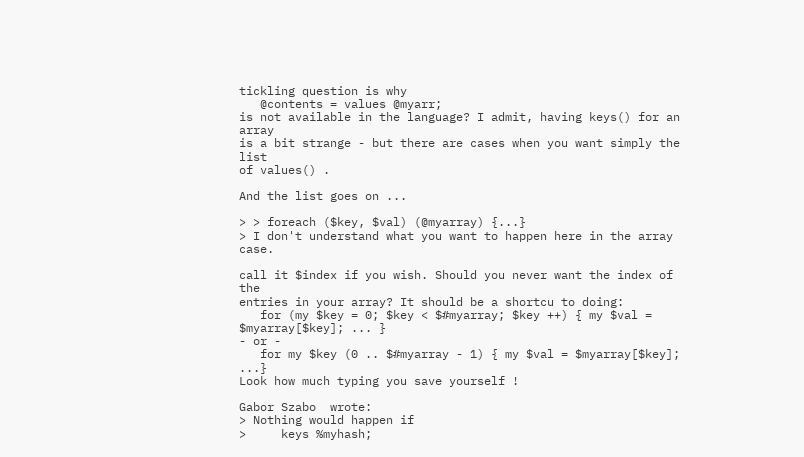tickling question is why
   @contents = values @myarr;
is not available in the language? I admit, having keys() for an array
is a bit strange - but there are cases when you want simply the list
of values() .

And the list goes on ...

> > foreach ($key, $val) (@myarray) {...}
> I don't understand what you want to happen here in the array case.

call it $index if you wish. Should you never want the index of the
entries in your array? It should be a shortcu to doing:
   for (my $key = 0; $key < $#myarray; $key ++) { my $val =
$myarray[$key]; ... }
- or -
   for my $key (0 .. $#myarray - 1) { my $val = $myarray[$key]; ...}
Look how much typing you save yourself !

Gabor Szabo  wrote:
> Nothing would happen if
>     keys %myhash;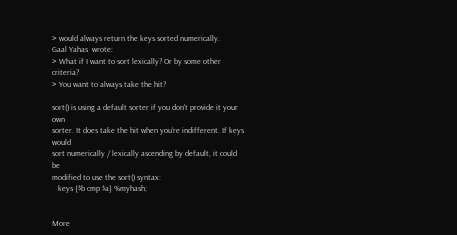> would always return the keys sorted numerically.
Gaal Yahas  wrote:
> What if I want to sort lexically? Or by some other criteria?
> You want to always take the hit?

sort() is using a default sorter if you don't provide it your own
sorter. It does take the hit when you're indifferent. If keys would
sort numerically / lexically ascending by default, it could be
modified to use the sort() syntax:
   keys {$b cmp $a} %myhash;


More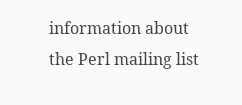information about the Perl mailing list